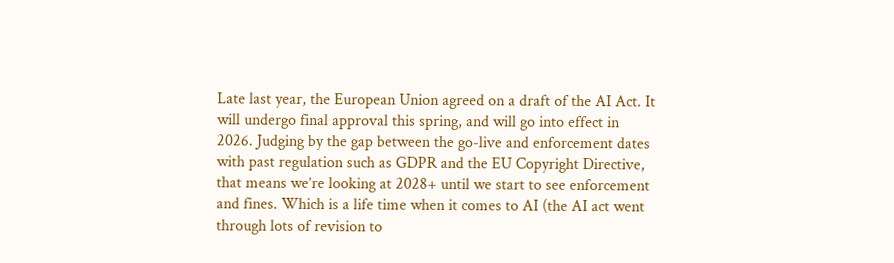Late last year, the European Union agreed on a draft of the AI Act. It will undergo final approval this spring, and will go into effect in 2026. Judging by the gap between the go-live and enforcement dates with past regulation such as GDPR and the EU Copyright Directive, that means we’re looking at 2028+ until we start to see enforcement and fines. Which is a life time when it comes to AI (the AI act went through lots of revision to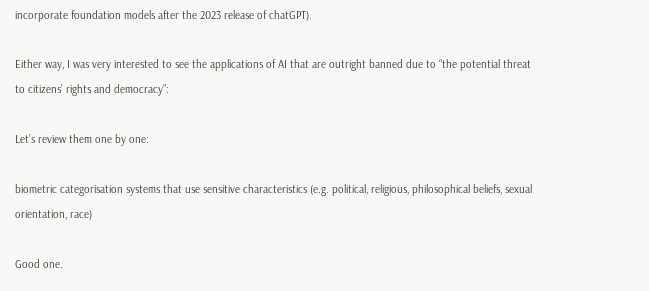incorporate foundation models after the 2023 release of chatGPT).

Either way, I was very interested to see the applications of AI that are outright banned due to “the potential threat to citizens’ rights and democracy”:

Let’s review them one by one:

biometric categorisation systems that use sensitive characteristics (e.g. political, religious, philosophical beliefs, sexual orientation, race)

Good one.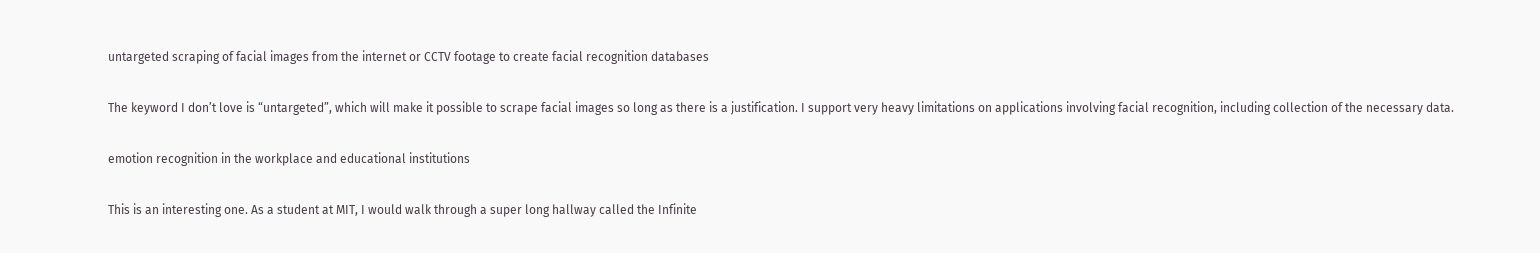untargeted scraping of facial images from the internet or CCTV footage to create facial recognition databases

The keyword I don’t love is “untargeted”, which will make it possible to scrape facial images so long as there is a justification. I support very heavy limitations on applications involving facial recognition, including collection of the necessary data.

emotion recognition in the workplace and educational institutions

This is an interesting one. As a student at MIT, I would walk through a super long hallway called the Infinite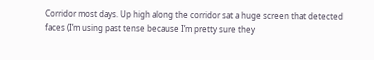Corridor most days. Up high along the corridor sat a huge screen that detected faces (I’m using past tense because I’m pretty sure they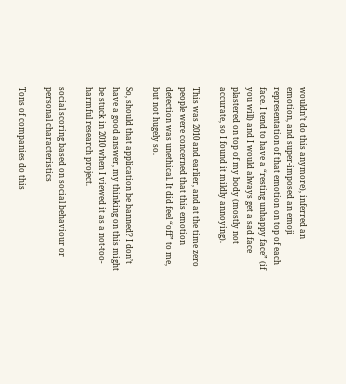wouldn’t do this anymore), inferred an emotion, and super-imposed an emoji representation of that emotion on top of each face. I tend to have a “resting unhappy face” (if you will) and I would always get a sad face plastered on top of my body (mostly not accurate, so I found it mildly annoying).

This was 2010 and earlier, and at the time zero people were concerned that this emotion detection was unethical. It did feel “off” to me, but not hugely so.

So, should that application be banned? I don’t have a good answer, my thinking on this might be stuck in 2010 when I viewed it as a not-too-harmful research project.

social scoring based on social behaviour or personal characteristics

Tons of companies do this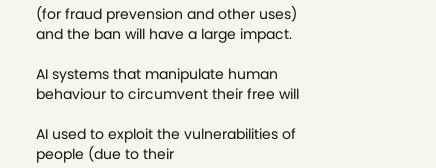(for fraud prevension and other uses) and the ban will have a large impact.

AI systems that manipulate human behaviour to circumvent their free will

AI used to exploit the vulnerabilities of people (due to their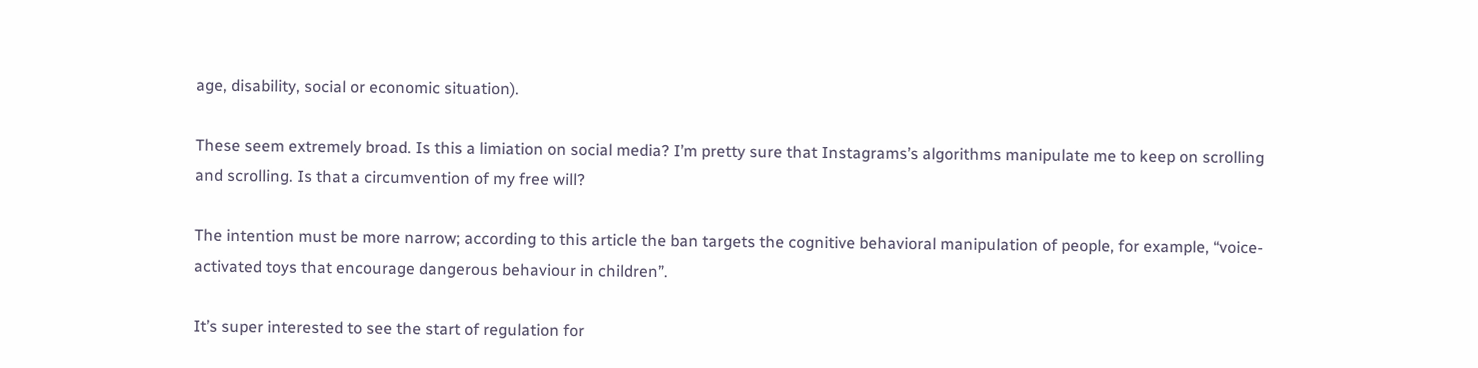age, disability, social or economic situation).

These seem extremely broad. Is this a limiation on social media? I’m pretty sure that Instagrams’s algorithms manipulate me to keep on scrolling and scrolling. Is that a circumvention of my free will?

The intention must be more narrow; according to this article the ban targets the cognitive behavioral manipulation of people, for example, “voice-activated toys that encourage dangerous behaviour in children”.

It’s super interested to see the start of regulation for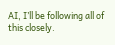AI, I’ll be following all of this closely.